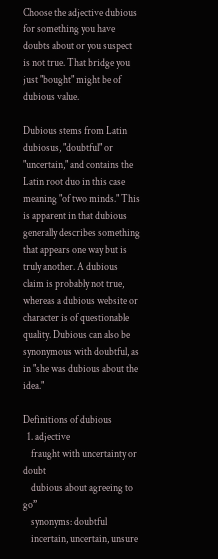Choose the adjective dubious for something you have doubts about or you suspect is not true. That bridge you just "bought" might be of dubious value.

Dubious stems from Latin dubiosus, "doubtful" or "uncertain," and contains the Latin root duo in this case meaning "of two minds." This is apparent in that dubious generally describes something that appears one way but is truly another. A dubious claim is probably not true, whereas a dubious website or character is of questionable quality. Dubious can also be synonymous with doubtful, as in "she was dubious about the idea."

Definitions of dubious
  1. adjective
    fraught with uncertainty or doubt
    dubious about agreeing to go”
    synonyms: doubtful
    incertain, uncertain, unsure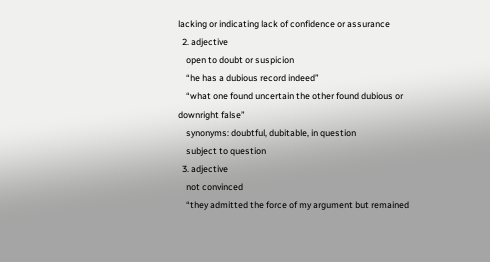lacking or indicating lack of confidence or assurance
  2. adjective
    open to doubt or suspicion
    “he has a dubious record indeed”
    “what one found uncertain the other found dubious or downright false”
    synonyms: doubtful, dubitable, in question
    subject to question
  3. adjective
    not convinced
    “they admitted the force of my argument but remained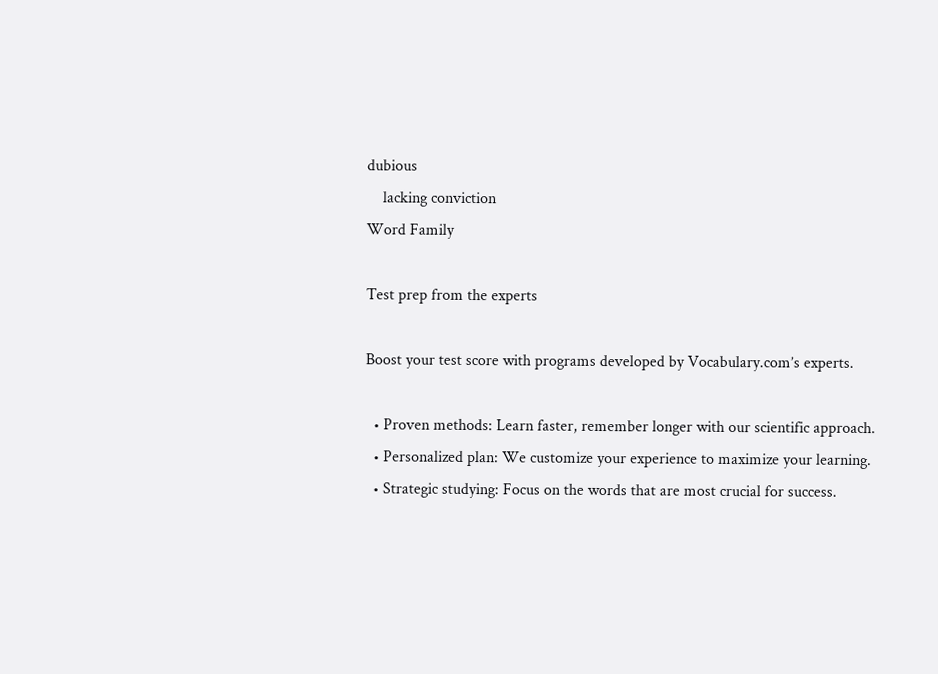dubious
    lacking conviction
Word Family

Test prep from the experts

Boost your test score with programs developed by Vocabulary.com’s experts.

  • Proven methods: Learn faster, remember longer with our scientific approach.
  • Personalized plan: We customize your experience to maximize your learning.
  • Strategic studying: Focus on the words that are most crucial for success.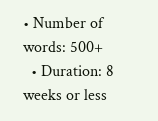• Number of words: 500+
  • Duration: 8 weeks or less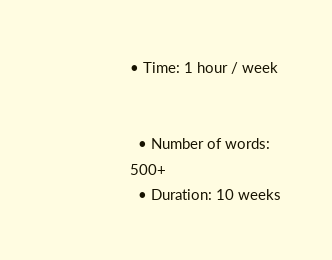• Time: 1 hour / week


  • Number of words: 500+
  • Duration: 10 weeks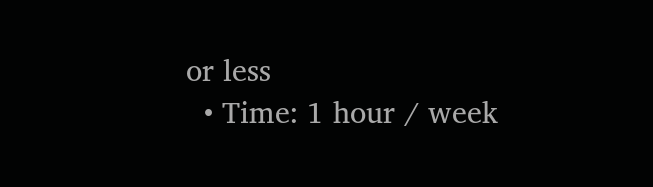or less
  • Time: 1 hour / week